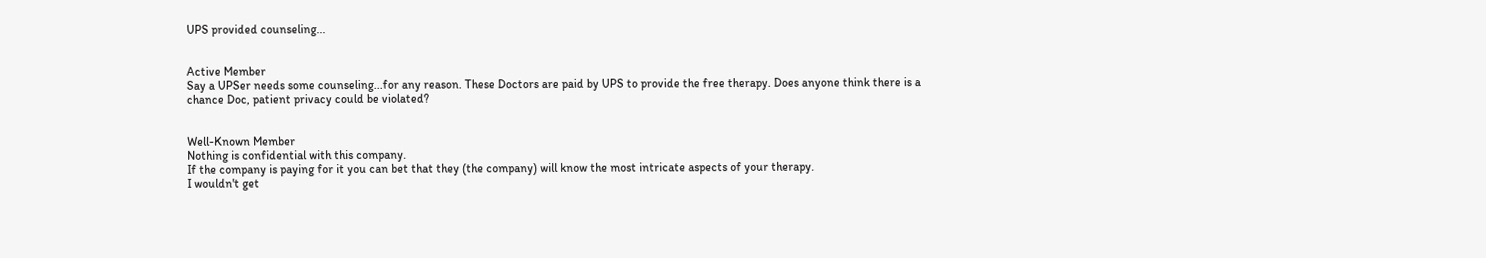UPS provided counseling...


Active Member
Say a UPSer needs some counseling...for any reason. These Doctors are paid by UPS to provide the free therapy. Does anyone think there is a chance Doc, patient privacy could be violated?


Well-Known Member
Nothing is confidential with this company.
If the company is paying for it you can bet that they (the company) will know the most intricate aspects of your therapy.
I wouldn't get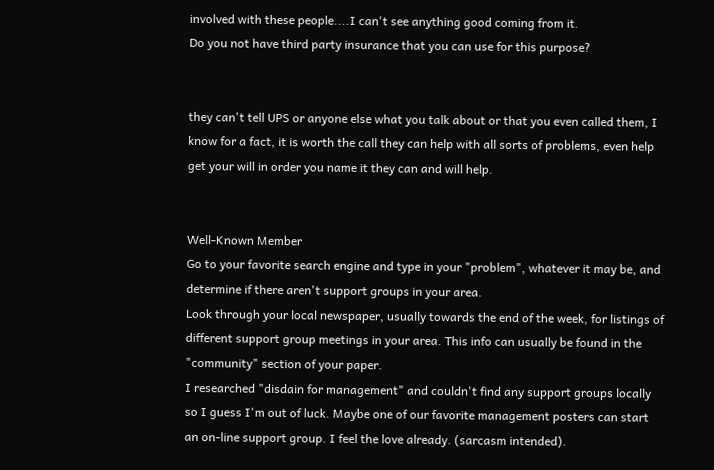involved with these people....I can't see anything good coming from it.
Do you not have third party insurance that you can use for this purpose?


they can't tell UPS or anyone else what you talk about or that you even called them, I know for a fact, it is worth the call they can help with all sorts of problems, even help get your will in order you name it they can and will help.


Well-Known Member
Go to your favorite search engine and type in your "problem", whatever it may be, and determine if there aren't support groups in your area.
Look through your local newspaper, usually towards the end of the week, for listings of different support group meetings in your area. This info can usually be found in the "community" section of your paper.
I researched "disdain for management" and couldn't find any support groups locally so I guess I'm out of luck. Maybe one of our favorite management posters can start an on-line support group. I feel the love already. (sarcasm intended).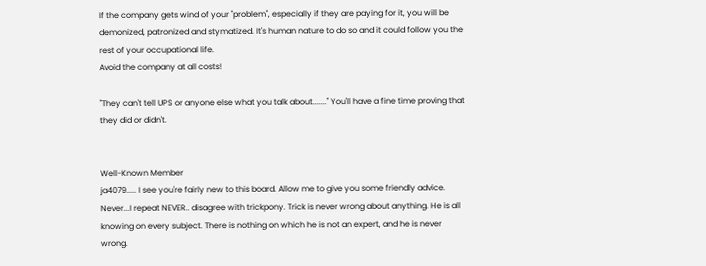If the company gets wind of your "problem", especially if they are paying for it, you will be demonized, patronized and stymatized. It's human nature to do so and it could follow you the rest of your occupational life.
Avoid the company at all costs!

"They can't tell UPS or anyone else what you talk about......." You'll have a fine time proving that they did or didn't.


Well-Known Member
ja4079..... I see you're fairly new to this board. Allow me to give you some friendly advice. Never...I repeat NEVER.. disagree with trickpony. Trick is never wrong about anything. He is all knowing on every subject. There is nothing on which he is not an expert, and he is never wrong.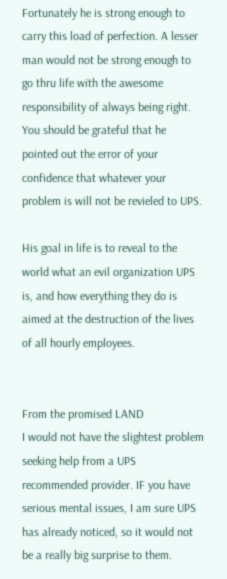Fortunately he is strong enough to carry this load of perfection. A lesser man would not be strong enough to go thru life with the awesome responsibility of always being right. You should be grateful that he pointed out the error of your confidence that whatever your problem is will not be revieled to UPS.

His goal in life is to reveal to the world what an evil organization UPS is, and how everything they do is aimed at the destruction of the lives of all hourly employees.


From the promised LAND
I would not have the slightest problem seeking help from a UPS recommended provider. IF you have serious mental issues, I am sure UPS has already noticed, so it would not be a really big surprise to them.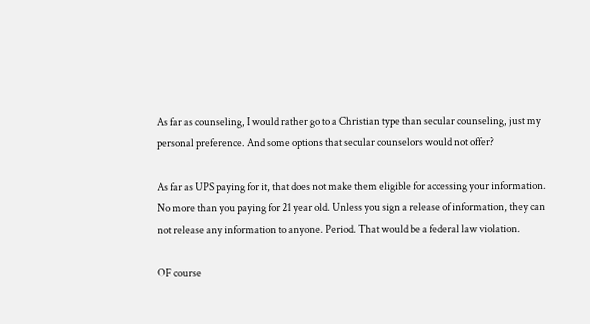As far as counseling, I would rather go to a Christian type than secular counseling, just my personal preference. And some options that secular counselors would not offer?

As far as UPS paying for it, that does not make them eligible for accessing your information. No more than you paying for 21 year old. Unless you sign a release of information, they can not release any information to anyone. Period. That would be a federal law violation.

OF course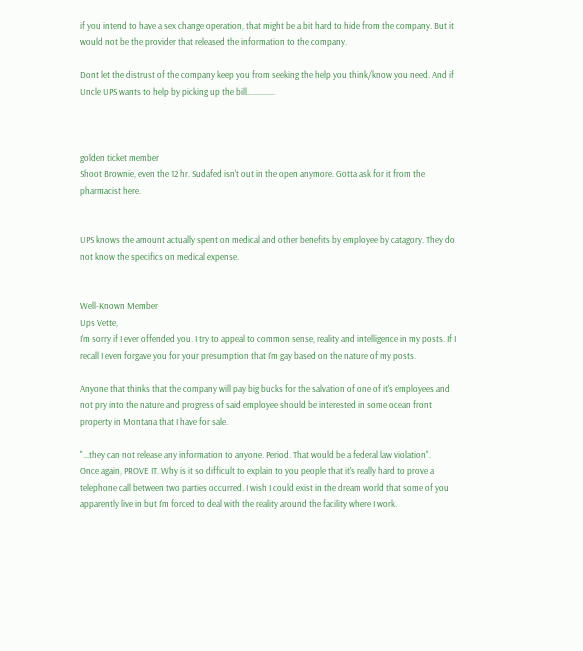if you intend to have a sex change operation, that might be a bit hard to hide from the company. But it would not be the provider that released the information to the company.

Dont let the distrust of the company keep you from seeking the help you think/know you need. And if Uncle UPS wants to help by picking up the bill..............



golden ticket member
Shoot Brownie, even the 12 hr. Sudafed isn't out in the open anymore. Gotta ask for it from the pharmacist here.


UPS knows the amount actually spent on medical and other benefits by employee by catagory. They do not know the specifics on medical expense.


Well-Known Member
Ups Vette,
I'm sorry if I ever offended you. I try to appeal to common sense, reality and intelligence in my posts. If I recall I even forgave you for your presumption that I'm gay based on the nature of my posts.

Anyone that thinks that the company will pay big bucks for the salvation of one of it's employees and not pry into the nature and progress of said employee should be interested in some ocean front property in Montana that I have for sale.

"...they can not release any information to anyone. Period. That would be a federal law violation".
Once again, PROVE IT. Why is it so difficult to explain to you people that it's really hard to prove a telephone call between two parties occurred. I wish I could exist in the dream world that some of you apparently live in but I'm forced to deal with the reality around the facility where I work.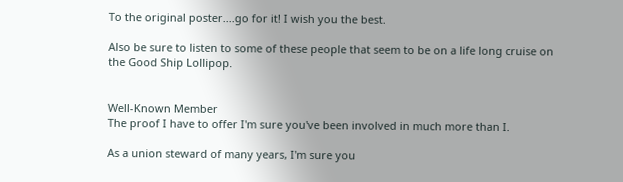To the original poster....go for it! I wish you the best.

Also be sure to listen to some of these people that seem to be on a life long cruise on the Good Ship Lollipop.


Well-Known Member
The proof I have to offer I'm sure you've been involved in much more than I.

As a union steward of many years, I'm sure you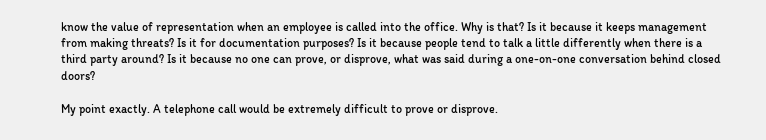know the value of representation when an employee is called into the office. Why is that? Is it because it keeps management from making threats? Is it for documentation purposes? Is it because people tend to talk a little differently when there is a third party around? Is it because no one can prove, or disprove, what was said during a one-on-one conversation behind closed doors?

My point exactly. A telephone call would be extremely difficult to prove or disprove.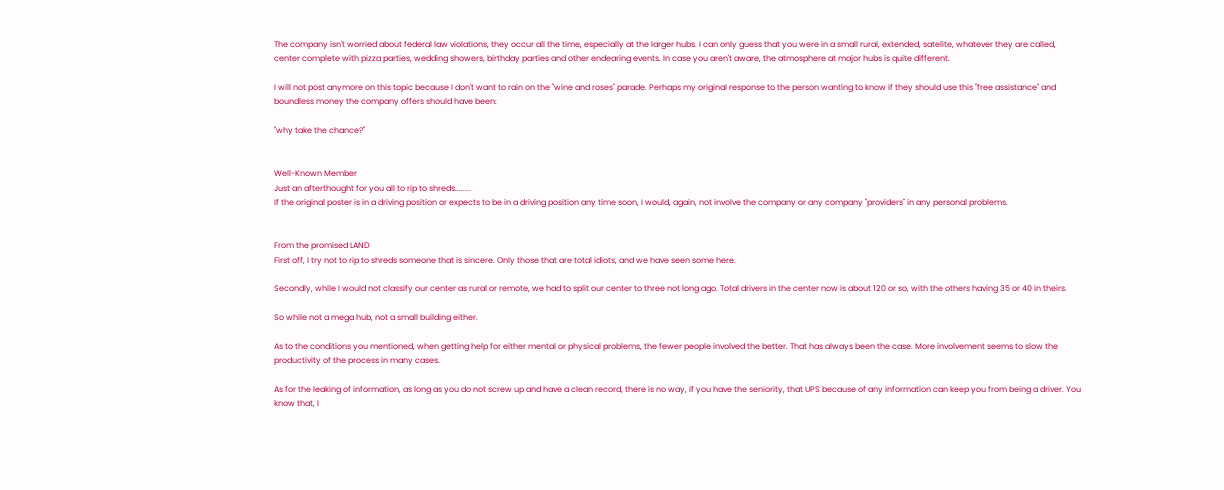The company isn't worried about federal law violations, they occur all the time, especially at the larger hubs. I can only guess that you were in a small rural, extended, satelite, whatever they are called, center complete with pizza parties, wedding showers, birthday parties and other endearing events. In case you aren't aware, the atmosphere at major hubs is quite different.

I will not post anymore on this topic because I don't want to rain on the "wine and roses" parade. Perhaps my original response to the person wanting to know if they should use this "free assistance" and boundless money the company offers should have been:

"why take the chance?"


Well-Known Member
Just an afterthought for you all to rip to shreds........
If the original poster is in a driving position or expects to be in a driving position any time soon, I would, again, not involve the company or any company "providers" in any personal problems.


From the promised LAND
First off, I try not to rip to shreds someone that is sincere. Only those that are total idiots, and we have seen some here.

Secondly, while I would not classify our center as rural or remote, we had to split our center to three not long ago. Total drivers in the center now is about 120 or so, with the others having 35 or 40 in theirs.

So while not a mega hub, not a small building either.

As to the conditions you mentioned, when getting help for either mental or physical problems, the fewer people involved the better. That has always been the case. More involvement seems to slow the productivity of the process in many cases.

As for the leaking of information, as long as you do not screw up and have a clean record, there is no way, if you have the seniority, that UPS because of any information can keep you from being a driver. You know that, I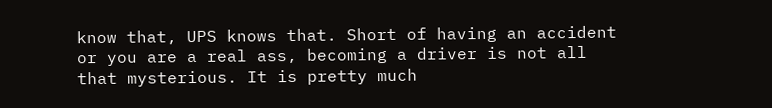know that, UPS knows that. Short of having an accident or you are a real ass, becoming a driver is not all that mysterious. It is pretty much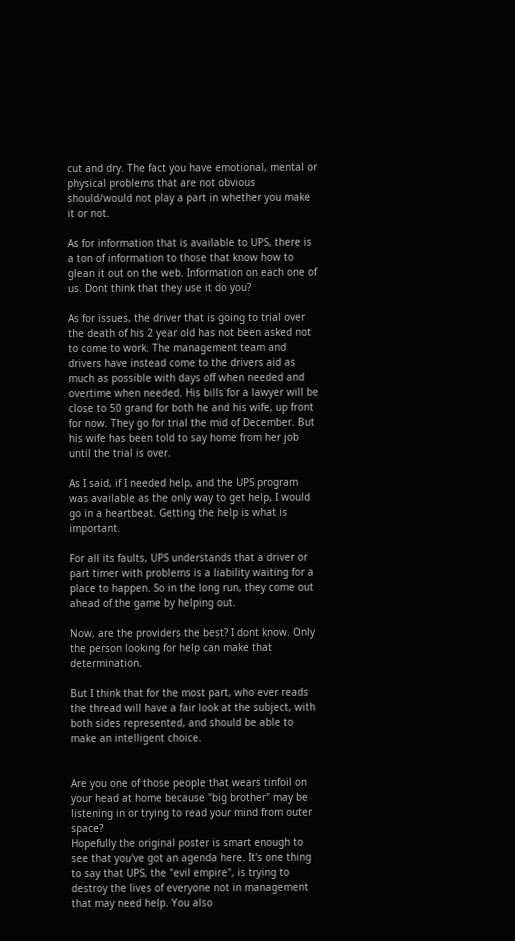cut and dry. The fact you have emotional, mental or physical problems that are not obvious should/would not play a part in whether you make it or not.

As for information that is available to UPS, there is a ton of information to those that know how to glean it out on the web. Information on each one of us. Dont think that they use it do you?

As for issues, the driver that is going to trial over the death of his 2 year old has not been asked not to come to work. The management team and drivers have instead come to the drivers aid as much as possible with days off when needed and overtime when needed. His bills for a lawyer will be close to 50 grand for both he and his wife, up front for now. They go for trial the mid of December. But his wife has been told to say home from her job until the trial is over.

As I said, if I needed help, and the UPS program was available as the only way to get help, I would go in a heartbeat. Getting the help is what is important.

For all its faults, UPS understands that a driver or part timer with problems is a liability waiting for a place to happen. So in the long run, they come out ahead of the game by helping out.

Now, are the providers the best? I dont know. Only the person looking for help can make that determination.

But I think that for the most part, who ever reads the thread will have a fair look at the subject, with both sides represented, and should be able to make an intelligent choice.


Are you one of those people that wears tinfoil on your head at home because "big brother" may be listening in or trying to read your mind from outer space?
Hopefully the original poster is smart enough to see that you've got an agenda here. It's one thing to say that UPS, the "evil empire", is trying to destroy the lives of everyone not in management that may need help. You also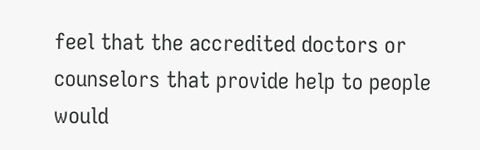feel that the accredited doctors or counselors that provide help to people would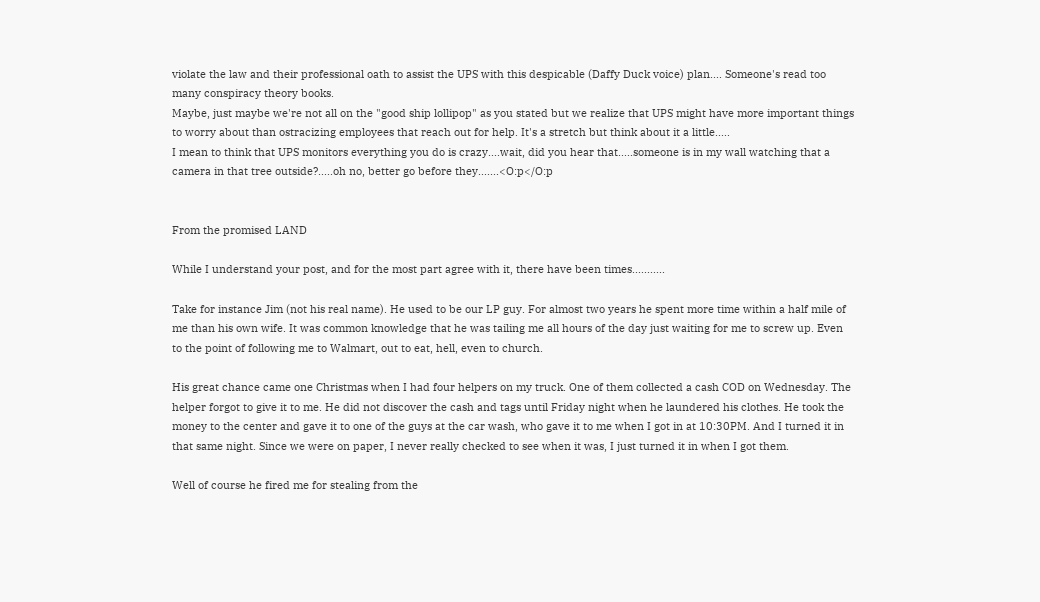violate the law and their professional oath to assist the UPS with this despicable (Daffy Duck voice) plan.... Someone's read too many conspiracy theory books.
Maybe, just maybe we're not all on the "good ship lollipop" as you stated but we realize that UPS might have more important things to worry about than ostracizing employees that reach out for help. It's a stretch but think about it a little.....
I mean to think that UPS monitors everything you do is crazy....wait, did you hear that.....someone is in my wall watching that a camera in that tree outside?.....oh no, better go before they.......<O:p</O:p


From the promised LAND

While I understand your post, and for the most part agree with it, there have been times...........

Take for instance Jim (not his real name). He used to be our LP guy. For almost two years he spent more time within a half mile of me than his own wife. It was common knowledge that he was tailing me all hours of the day just waiting for me to screw up. Even to the point of following me to Walmart, out to eat, hell, even to church.

His great chance came one Christmas when I had four helpers on my truck. One of them collected a cash COD on Wednesday. The helper forgot to give it to me. He did not discover the cash and tags until Friday night when he laundered his clothes. He took the money to the center and gave it to one of the guys at the car wash, who gave it to me when I got in at 10:30PM. And I turned it in that same night. Since we were on paper, I never really checked to see when it was, I just turned it in when I got them.

Well of course he fired me for stealing from the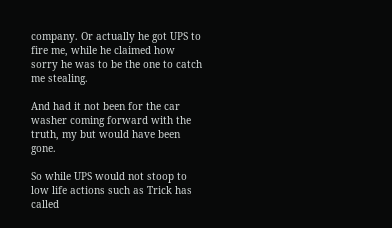company. Or actually he got UPS to fire me, while he claimed how sorry he was to be the one to catch me stealing.

And had it not been for the car washer coming forward with the truth, my but would have been gone.

So while UPS would not stoop to low life actions such as Trick has called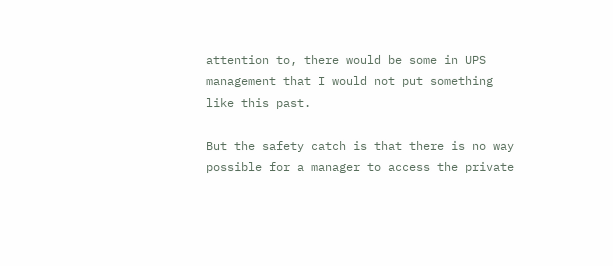attention to, there would be some in UPS management that I would not put something like this past.

But the safety catch is that there is no way possible for a manager to access the private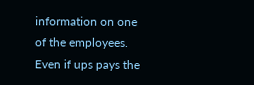information on one of the employees. Even if ups pays the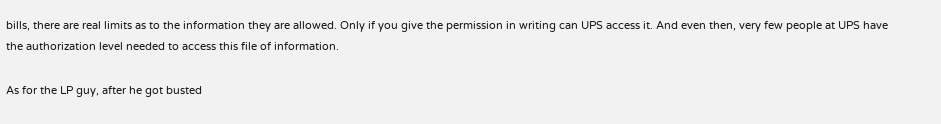bills, there are real limits as to the information they are allowed. Only if you give the permission in writing can UPS access it. And even then, very few people at UPS have the authorization level needed to access this file of information.

As for the LP guy, after he got busted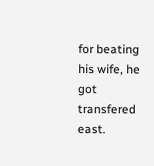for beating his wife, he got transfered east.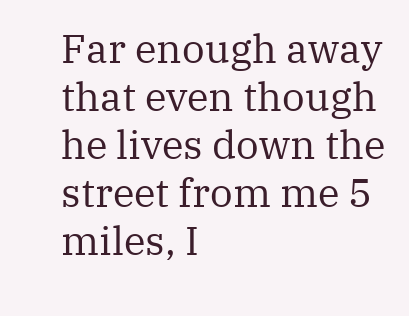Far enough away that even though he lives down the street from me 5 miles, I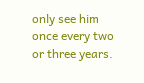only see him once every two or three years.